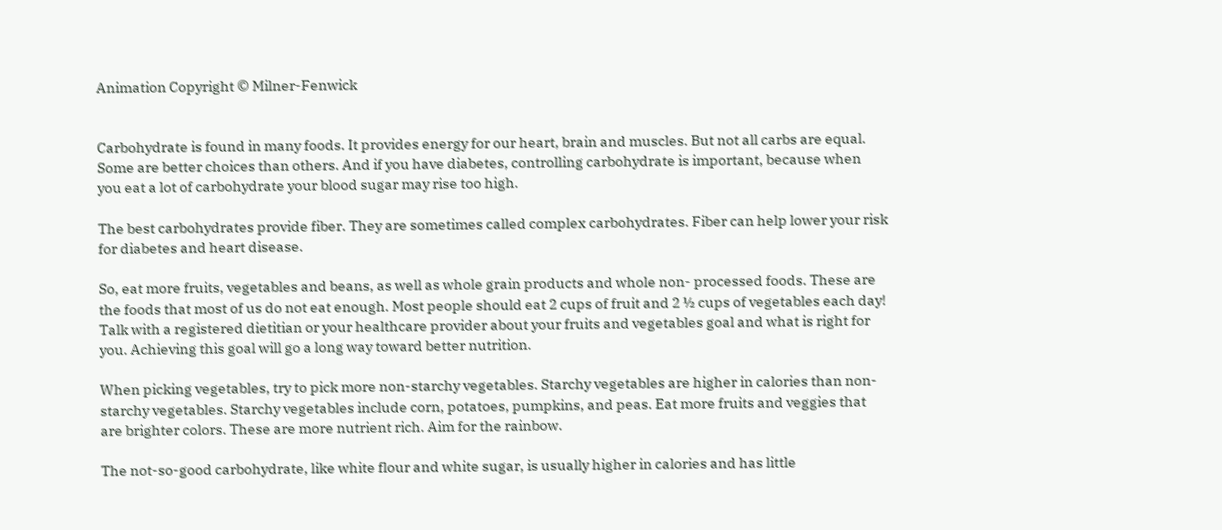Animation Copyright © Milner-Fenwick


Carbohydrate is found in many foods. It provides energy for our heart, brain and muscles. But not all carbs are equal. Some are better choices than others. And if you have diabetes, controlling carbohydrate is important, because when you eat a lot of carbohydrate your blood sugar may rise too high.

The best carbohydrates provide fiber. They are sometimes called complex carbohydrates. Fiber can help lower your risk for diabetes and heart disease.

So, eat more fruits, vegetables and beans, as well as whole grain products and whole non- processed foods. These are the foods that most of us do not eat enough. Most people should eat 2 cups of fruit and 2 ½ cups of vegetables each day! Talk with a registered dietitian or your healthcare provider about your fruits and vegetables goal and what is right for you. Achieving this goal will go a long way toward better nutrition.

When picking vegetables, try to pick more non-starchy vegetables. Starchy vegetables are higher in calories than non-starchy vegetables. Starchy vegetables include corn, potatoes, pumpkins, and peas. Eat more fruits and veggies that are brighter colors. These are more nutrient rich. Aim for the rainbow.

The not-so-good carbohydrate, like white flour and white sugar, is usually higher in calories and has little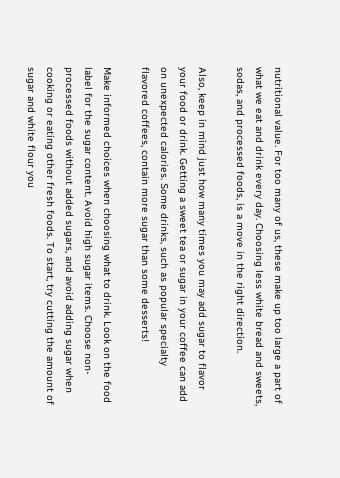nutritional value. For too many of us, these make up too large a part of what we eat and drink every day. Choosing less white bread and sweets, sodas, and processed foods, is a move in the right direction.

Also, keep in mind just how many times you may add sugar to flavor your food or drink. Getting a sweet tea or sugar in your coffee can add on unexpected calories. Some drinks, such as popular specialty flavored coffees, contain more sugar than some desserts!

Make informed choices when choosing what to drink. Look on the food label for the sugar content. Avoid high sugar items. Choose non-processed foods without added sugars, and avoid adding sugar when cooking or eating other fresh foods. To start, try cutting the amount of sugar and white flour you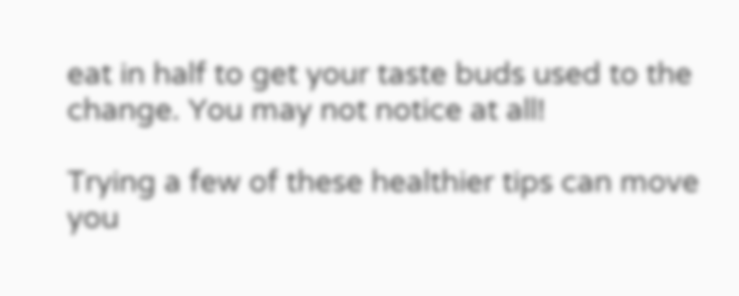eat in half to get your taste buds used to the change. You may not notice at all!

Trying a few of these healthier tips can move you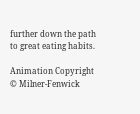further down the path to great eating habits.

Animation Copyright © Milner-Fenwick